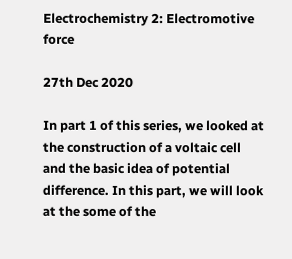Electrochemistry 2: Electromotive force

27th Dec 2020

In part 1 of this series, we looked at the construction of a voltaic cell and the basic idea of potential difference. In this part, we will look at the some of the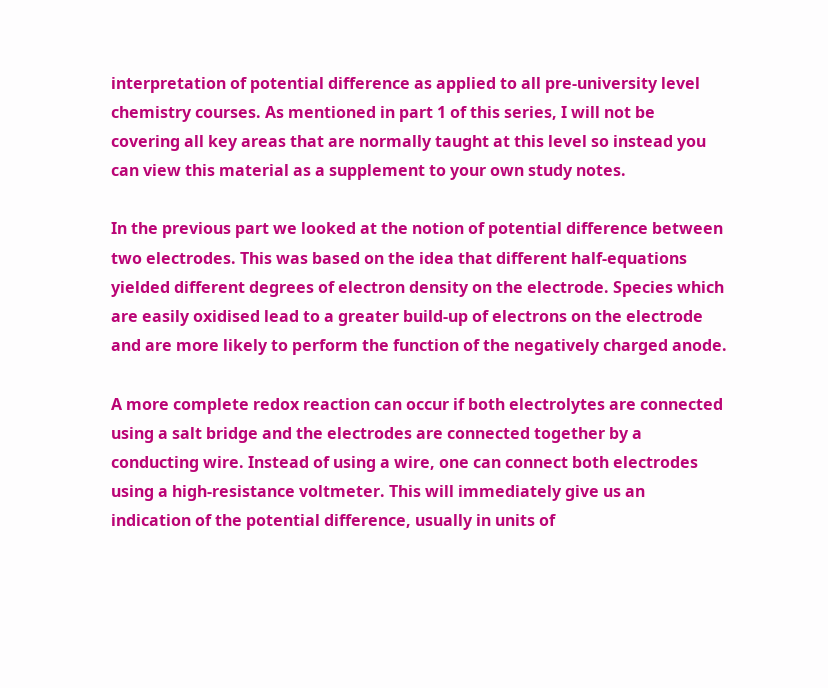interpretation of potential difference as applied to all pre-university level chemistry courses. As mentioned in part 1 of this series, I will not be covering all key areas that are normally taught at this level so instead you can view this material as a supplement to your own study notes.

In the previous part we looked at the notion of potential difference between two electrodes. This was based on the idea that different half-equations yielded different degrees of electron density on the electrode. Species which are easily oxidised lead to a greater build-up of electrons on the electrode and are more likely to perform the function of the negatively charged anode.

A more complete redox reaction can occur if both electrolytes are connected using a salt bridge and the electrodes are connected together by a conducting wire. Instead of using a wire, one can connect both electrodes using a high-resistance voltmeter. This will immediately give us an indication of the potential difference, usually in units of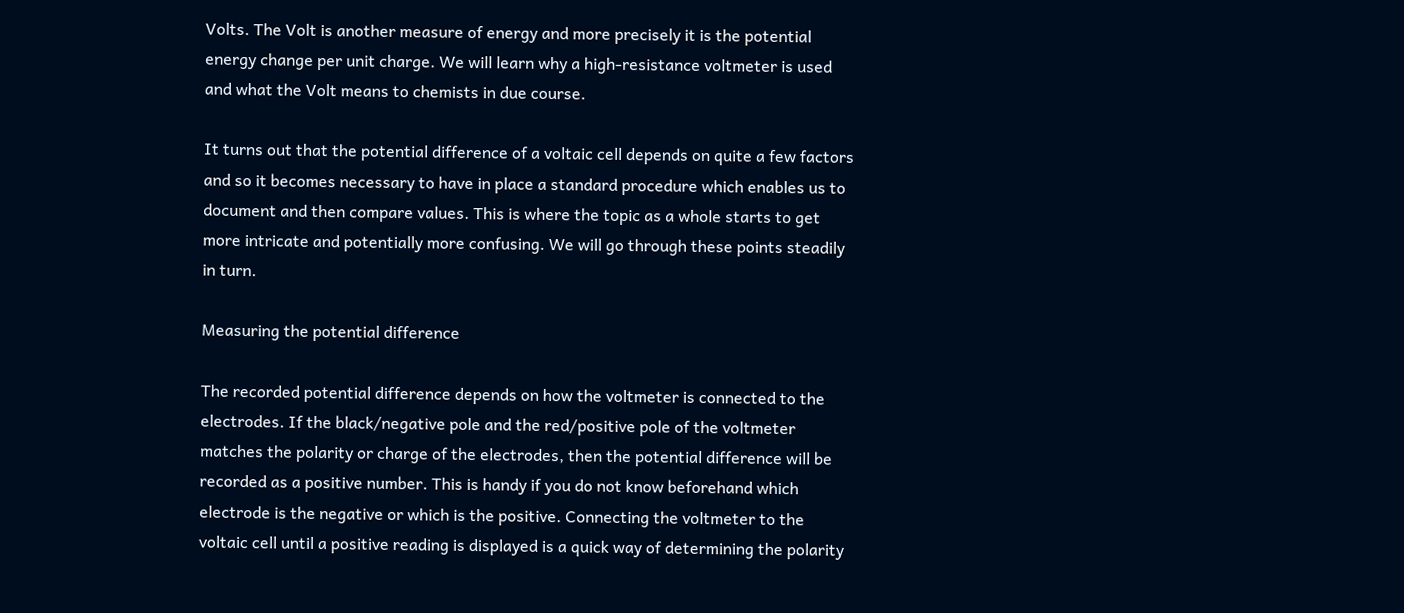Volts. The Volt is another measure of energy and more precisely it is the potential energy change per unit charge. We will learn why a high-resistance voltmeter is used and what the Volt means to chemists in due course.

It turns out that the potential difference of a voltaic cell depends on quite a few factors and so it becomes necessary to have in place a standard procedure which enables us to document and then compare values. This is where the topic as a whole starts to get more intricate and potentially more confusing. We will go through these points steadily in turn.

Measuring the potential difference

The recorded potential difference depends on how the voltmeter is connected to the electrodes. If the black/negative pole and the red/positive pole of the voltmeter matches the polarity or charge of the electrodes, then the potential difference will be recorded as a positive number. This is handy if you do not know beforehand which electrode is the negative or which is the positive. Connecting the voltmeter to the voltaic cell until a positive reading is displayed is a quick way of determining the polarity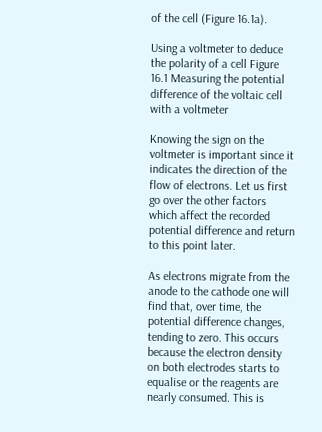of the cell (Figure 16.1a).

Using a voltmeter to deduce the polarity of a cell Figure 16.1 Measuring the potential difference of the voltaic cell with a voltmeter

Knowing the sign on the voltmeter is important since it indicates the direction of the flow of electrons. Let us first go over the other factors which affect the recorded potential difference and return to this point later.

As electrons migrate from the anode to the cathode one will find that, over time, the potential difference changes, tending to zero. This occurs because the electron density on both electrodes starts to equalise or the reagents are nearly consumed. This is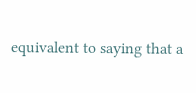equivalent to saying that a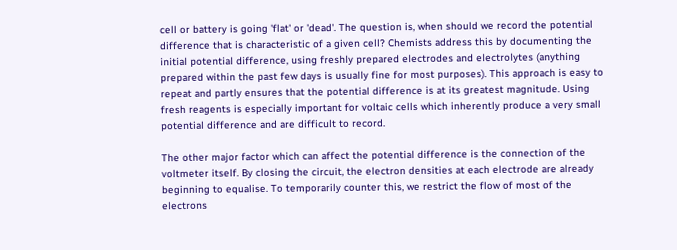cell or battery is going 'flat' or 'dead'. The question is, when should we record the potential difference that is characteristic of a given cell? Chemists address this by documenting the initial potential difference, using freshly prepared electrodes and electrolytes (anything prepared within the past few days is usually fine for most purposes). This approach is easy to repeat and partly ensures that the potential difference is at its greatest magnitude. Using fresh reagents is especially important for voltaic cells which inherently produce a very small potential difference and are difficult to record.

The other major factor which can affect the potential difference is the connection of the voltmeter itself. By closing the circuit, the electron densities at each electrode are already beginning to equalise. To temporarily counter this, we restrict the flow of most of the electrons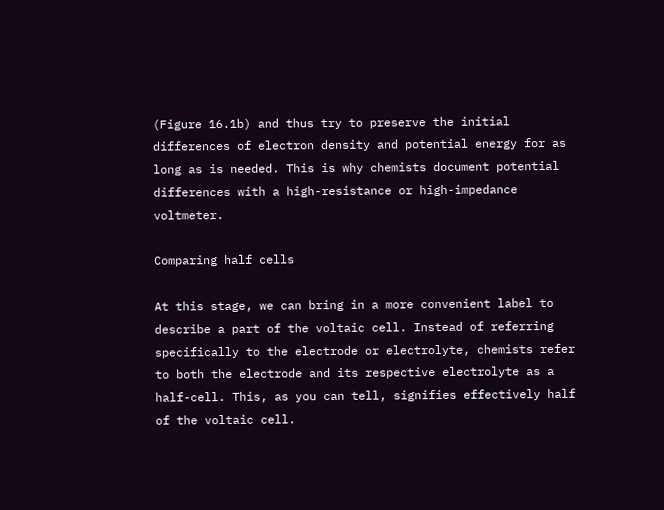(Figure 16.1b) and thus try to preserve the initial differences of electron density and potential energy for as long as is needed. This is why chemists document potential differences with a high-resistance or high-impedance voltmeter.

Comparing half cells

At this stage, we can bring in a more convenient label to describe a part of the voltaic cell. Instead of referring specifically to the electrode or electrolyte, chemists refer to both the electrode and its respective electrolyte as a half-cell. This, as you can tell, signifies effectively half of the voltaic cell.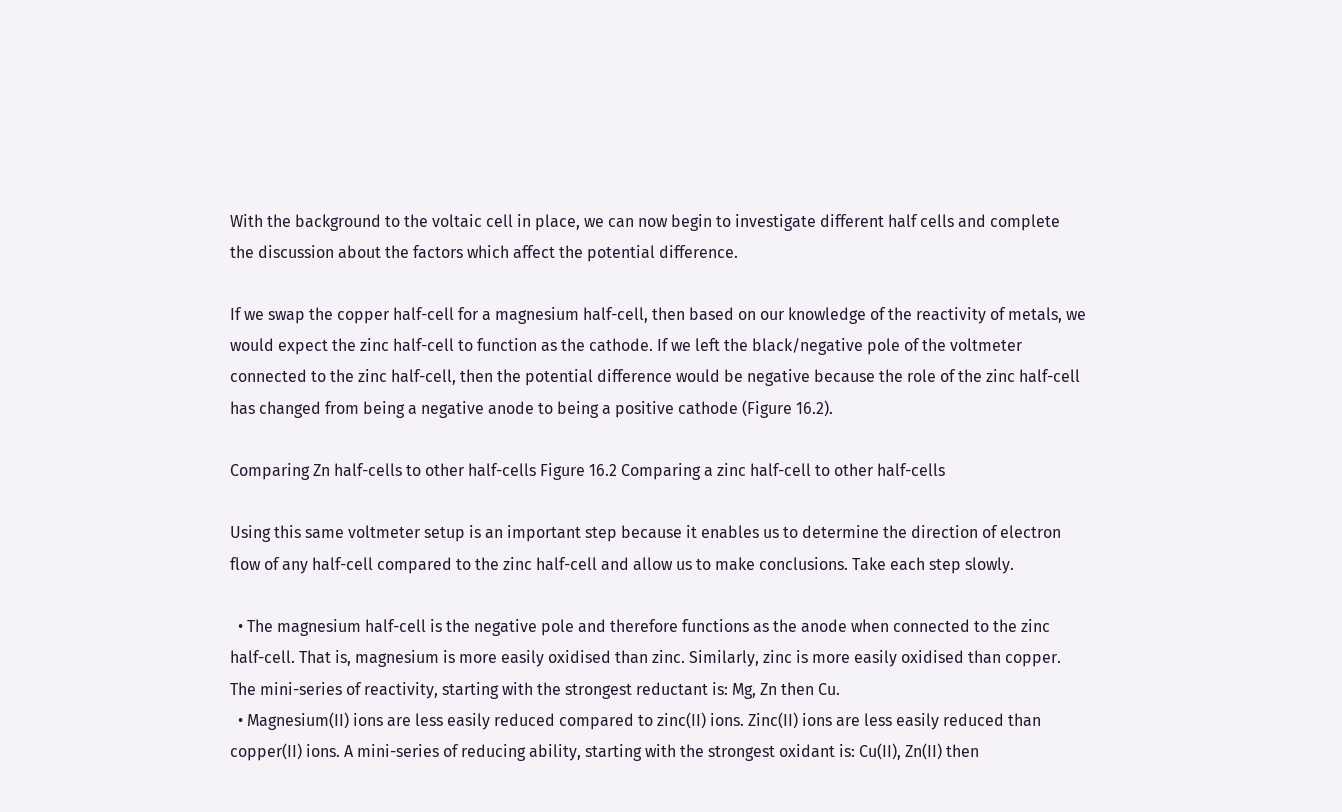With the background to the voltaic cell in place, we can now begin to investigate different half cells and complete the discussion about the factors which affect the potential difference.

If we swap the copper half-cell for a magnesium half-cell, then based on our knowledge of the reactivity of metals, we would expect the zinc half-cell to function as the cathode. If we left the black/negative pole of the voltmeter connected to the zinc half-cell, then the potential difference would be negative because the role of the zinc half-cell has changed from being a negative anode to being a positive cathode (Figure 16.2).

Comparing Zn half-cells to other half-cells Figure 16.2 Comparing a zinc half-cell to other half-cells

Using this same voltmeter setup is an important step because it enables us to determine the direction of electron flow of any half-cell compared to the zinc half-cell and allow us to make conclusions. Take each step slowly.

  • The magnesium half-cell is the negative pole and therefore functions as the anode when connected to the zinc half-cell. That is, magnesium is more easily oxidised than zinc. Similarly, zinc is more easily oxidised than copper. The mini-series of reactivity, starting with the strongest reductant is: Mg, Zn then Cu.
  • Magnesium(II) ions are less easily reduced compared to zinc(II) ions. Zinc(II) ions are less easily reduced than copper(II) ions. A mini-series of reducing ability, starting with the strongest oxidant is: Cu(II), Zn(II) then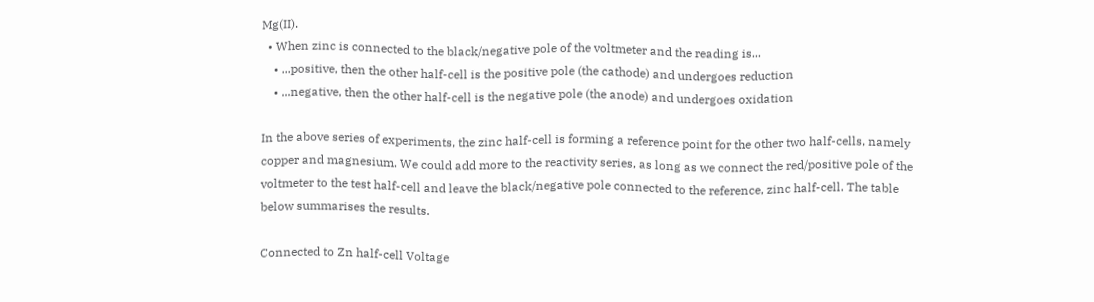Mg(II).
  • When zinc is connected to the black/negative pole of the voltmeter and the reading is...
    • ...positive, then the other half-cell is the positive pole (the cathode) and undergoes reduction
    • ...negative, then the other half-cell is the negative pole (the anode) and undergoes oxidation

In the above series of experiments, the zinc half-cell is forming a reference point for the other two half-cells, namely copper and magnesium. We could add more to the reactivity series, as long as we connect the red/positive pole of the voltmeter to the test half-cell and leave the black/negative pole connected to the reference, zinc half-cell. The table below summarises the results.

Connected to Zn half-cell Voltage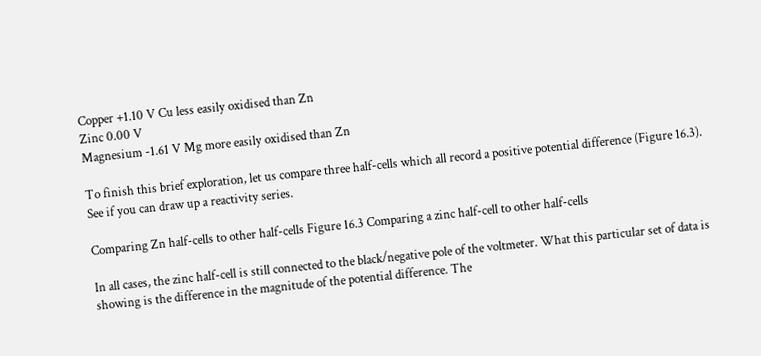Copper +1.10 V Cu less easily oxidised than Zn
Zinc 0.00 V
Magnesium -1.61 V Mg more easily oxidised than Zn

To finish this brief exploration, let us compare three half-cells which all record a positive potential difference (Figure 16.3). See if you can draw up a reactivity series.

Comparing Zn half-cells to other half-cells Figure 16.3 Comparing a zinc half-cell to other half-cells

In all cases, the zinc half-cell is still connected to the black/negative pole of the voltmeter. What this particular set of data is showing is the difference in the magnitude of the potential difference. The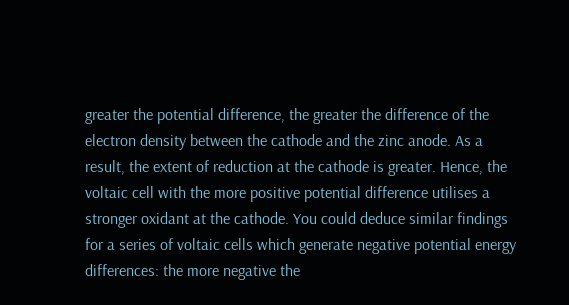greater the potential difference, the greater the difference of the electron density between the cathode and the zinc anode. As a result, the extent of reduction at the cathode is greater. Hence, the voltaic cell with the more positive potential difference utilises a stronger oxidant at the cathode. You could deduce similar findings for a series of voltaic cells which generate negative potential energy differences: the more negative the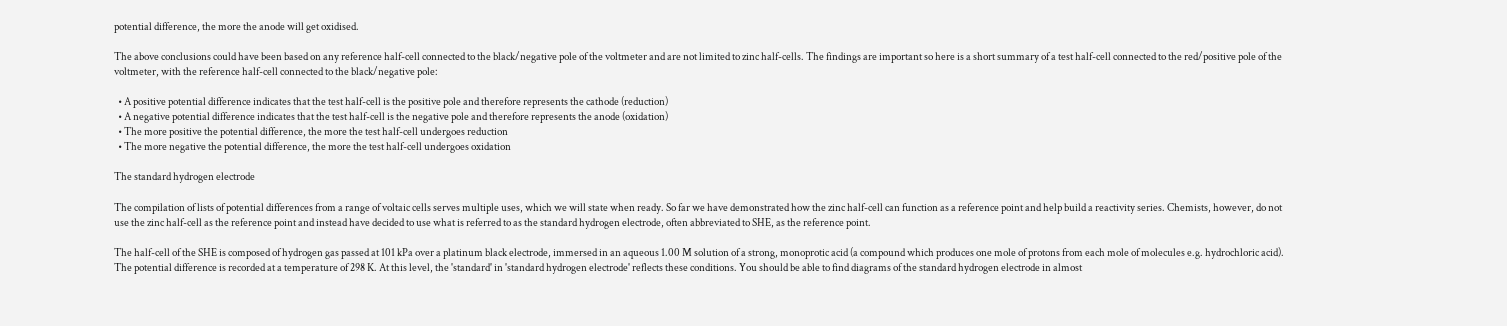potential difference, the more the anode will get oxidised.

The above conclusions could have been based on any reference half-cell connected to the black/negative pole of the voltmeter and are not limited to zinc half-cells. The findings are important so here is a short summary of a test half-cell connected to the red/positive pole of the voltmeter, with the reference half-cell connected to the black/negative pole:

  • A positive potential difference indicates that the test half-cell is the positive pole and therefore represents the cathode (reduction)
  • A negative potential difference indicates that the test half-cell is the negative pole and therefore represents the anode (oxidation)
  • The more positive the potential difference, the more the test half-cell undergoes reduction
  • The more negative the potential difference, the more the test half-cell undergoes oxidation

The standard hydrogen electrode

The compilation of lists of potential differences from a range of voltaic cells serves multiple uses, which we will state when ready. So far we have demonstrated how the zinc half-cell can function as a reference point and help build a reactivity series. Chemists, however, do not use the zinc half-cell as the reference point and instead have decided to use what is referred to as the standard hydrogen electrode, often abbreviated to SHE, as the reference point.

The half-cell of the SHE is composed of hydrogen gas passed at 101 kPa over a platinum black electrode, immersed in an aqueous 1.00 M solution of a strong, monoprotic acid (a compound which produces one mole of protons from each mole of molecules e.g. hydrochloric acid). The potential difference is recorded at a temperature of 298 K. At this level, the 'standard' in 'standard hydrogen electrode' reflects these conditions. You should be able to find diagrams of the standard hydrogen electrode in almost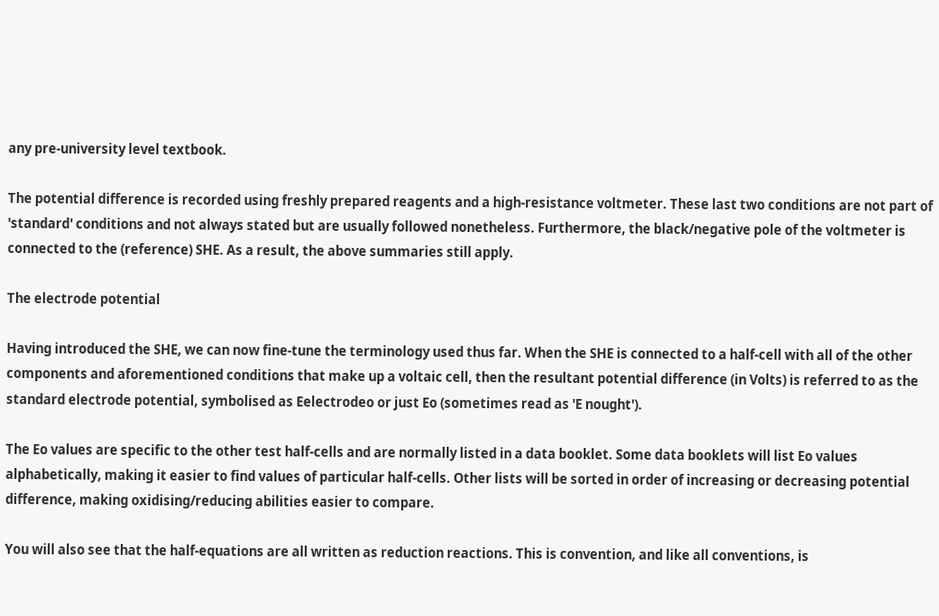any pre-university level textbook.

The potential difference is recorded using freshly prepared reagents and a high-resistance voltmeter. These last two conditions are not part of 'standard' conditions and not always stated but are usually followed nonetheless. Furthermore, the black/negative pole of the voltmeter is connected to the (reference) SHE. As a result, the above summaries still apply.

The electrode potential

Having introduced the SHE, we can now fine-tune the terminology used thus far. When the SHE is connected to a half-cell with all of the other components and aforementioned conditions that make up a voltaic cell, then the resultant potential difference (in Volts) is referred to as the standard electrode potential, symbolised as Eelectrodeo or just Eo (sometimes read as 'E nought').

The Eo values are specific to the other test half-cells and are normally listed in a data booklet. Some data booklets will list Eo values alphabetically, making it easier to find values of particular half-cells. Other lists will be sorted in order of increasing or decreasing potential difference, making oxidising/reducing abilities easier to compare.

You will also see that the half-equations are all written as reduction reactions. This is convention, and like all conventions, is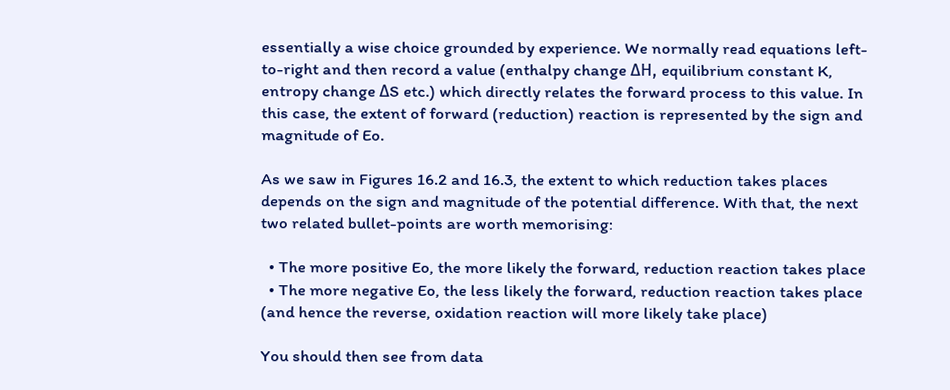essentially a wise choice grounded by experience. We normally read equations left-to-right and then record a value (enthalpy change ΔH, equilibrium constant K, entropy change ΔS etc.) which directly relates the forward process to this value. In this case, the extent of forward (reduction) reaction is represented by the sign and magnitude of Eo.

As we saw in Figures 16.2 and 16.3, the extent to which reduction takes places depends on the sign and magnitude of the potential difference. With that, the next two related bullet-points are worth memorising:

  • The more positive Eo, the more likely the forward, reduction reaction takes place
  • The more negative Eo, the less likely the forward, reduction reaction takes place (and hence the reverse, oxidation reaction will more likely take place)

You should then see from data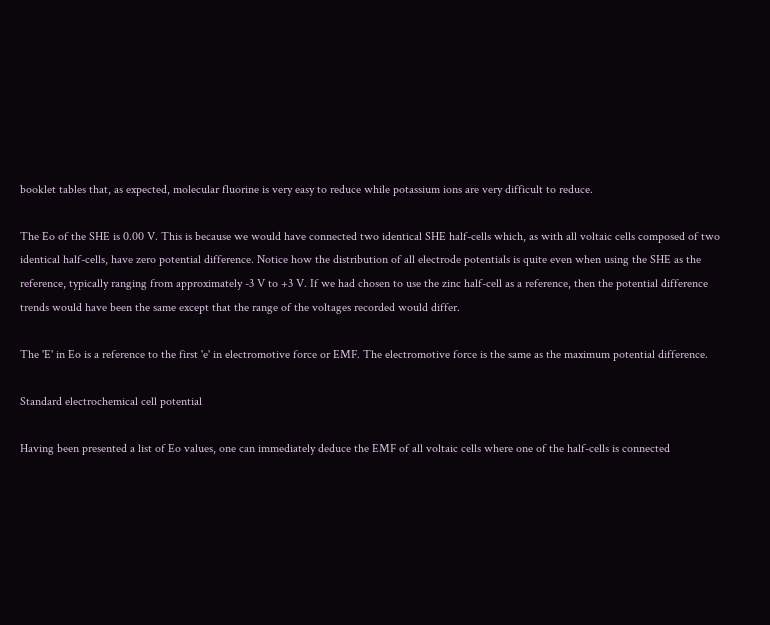booklet tables that, as expected, molecular fluorine is very easy to reduce while potassium ions are very difficult to reduce.

The Eo of the SHE is 0.00 V. This is because we would have connected two identical SHE half-cells which, as with all voltaic cells composed of two identical half-cells, have zero potential difference. Notice how the distribution of all electrode potentials is quite even when using the SHE as the reference, typically ranging from approximately -3 V to +3 V. If we had chosen to use the zinc half-cell as a reference, then the potential difference trends would have been the same except that the range of the voltages recorded would differ.

The 'E' in Eo is a reference to the first 'e' in electromotive force or EMF. The electromotive force is the same as the maximum potential difference.

Standard electrochemical cell potential

Having been presented a list of Eo values, one can immediately deduce the EMF of all voltaic cells where one of the half-cells is connected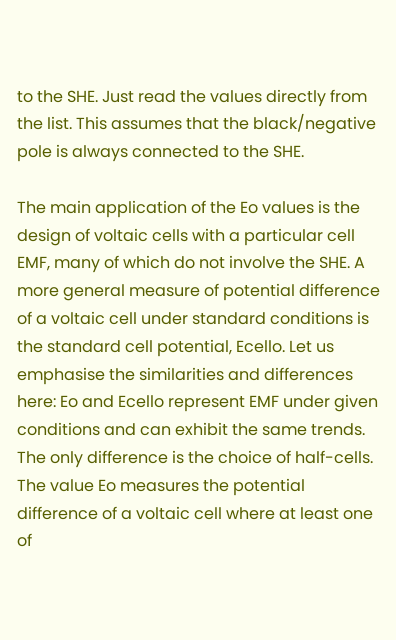to the SHE. Just read the values directly from the list. This assumes that the black/negative pole is always connected to the SHE.

The main application of the Eo values is the design of voltaic cells with a particular cell EMF, many of which do not involve the SHE. A more general measure of potential difference of a voltaic cell under standard conditions is the standard cell potential, Ecello. Let us emphasise the similarities and differences here: Eo and Ecello represent EMF under given conditions and can exhibit the same trends. The only difference is the choice of half-cells. The value Eo measures the potential difference of a voltaic cell where at least one of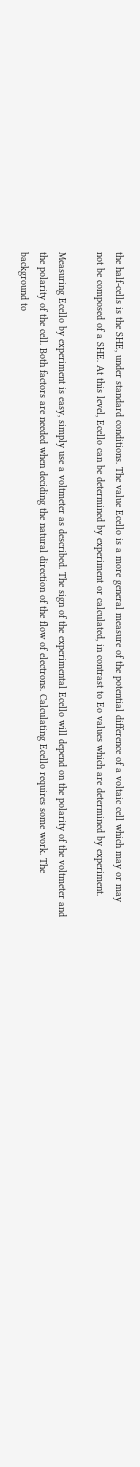the half-cells is the SHE, under standard conditions. The value Ecello is a more general measure of the potential difference of a voltaic cell which may or may not be composed of a SHE. At this level, Ecello can be determined by experiment or calculated, in contrast to Eo values which are determined by experiment.

Measuring Ecello by experiment is easy, simply use a voltmeter as described. The sign of the experimental Ecello will depend on the polarity of the voltmeter and the polarity of the cell. Both factors are needed when deciding the natural direction of the flow of electrons. Calculating Ecello requires some work. The background to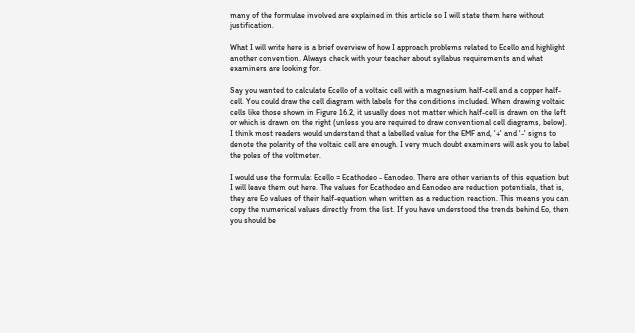many of the formulae involved are explained in this article so I will state them here without justification.

What I will write here is a brief overview of how I approach problems related to Ecello and highlight another convention. Always check with your teacher about syllabus requirements and what examiners are looking for.

Say you wanted to calculate Ecello of a voltaic cell with a magnesium half-cell and a copper half-cell. You could draw the cell diagram with labels for the conditions included. When drawing voltaic cells like those shown in Figure 16.2, it usually does not matter which half-cell is drawn on the left or which is drawn on the right (unless you are required to draw conventional cell diagrams, below). I think most readers would understand that a labelled value for the EMF and, '+' and '-' signs to denote the polarity of the voltaic cell are enough. I very much doubt examiners will ask you to label the poles of the voltmeter.

I would use the formula: Ecello = Ecathodeo - Eanodeo. There are other variants of this equation but I will leave them out here. The values for Ecathodeo and Eanodeo are reduction potentials, that is, they are Eo values of their half-equation when written as a reduction reaction. This means you can copy the numerical values directly from the list. If you have understood the trends behind Eo, then you should be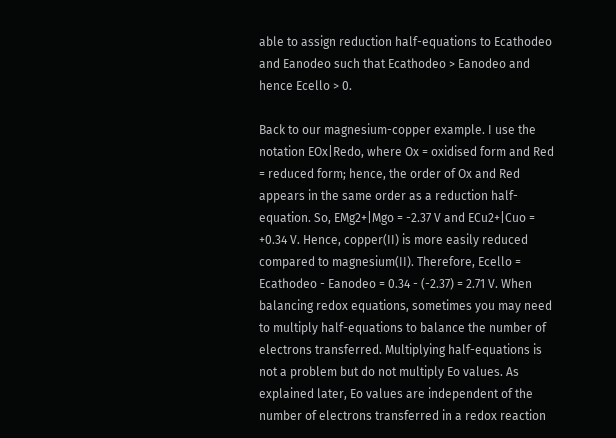able to assign reduction half-equations to Ecathodeo and Eanodeo such that Ecathodeo > Eanodeo and hence Ecello > 0.

Back to our magnesium-copper example. I use the notation EOx|Redo, where Ox = oxidised form and Red = reduced form; hence, the order of Ox and Red appears in the same order as a reduction half-equation. So, EMg2+|Mgo = -2.37 V and ECu2+|Cuo = +0.34 V. Hence, copper(II) is more easily reduced compared to magnesium(II). Therefore, Ecello = Ecathodeo - Eanodeo = 0.34 - (-2.37) = 2.71 V. When balancing redox equations, sometimes you may need to multiply half-equations to balance the number of electrons transferred. Multiplying half-equations is not a problem but do not multiply Eo values. As explained later, Eo values are independent of the number of electrons transferred in a redox reaction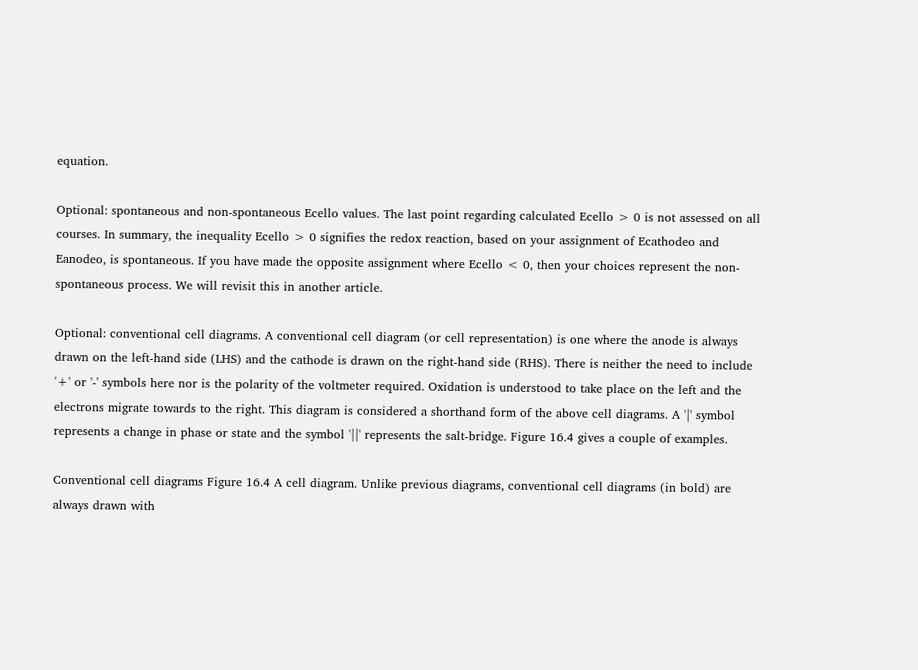equation.

Optional: spontaneous and non-spontaneous Ecello values. The last point regarding calculated Ecello > 0 is not assessed on all courses. In summary, the inequality Ecello > 0 signifies the redox reaction, based on your assignment of Ecathodeo and Eanodeo, is spontaneous. If you have made the opposite assignment where Ecello < 0, then your choices represent the non-spontaneous process. We will revisit this in another article.

Optional: conventional cell diagrams. A conventional cell diagram (or cell representation) is one where the anode is always drawn on the left-hand side (LHS) and the cathode is drawn on the right-hand side (RHS). There is neither the need to include '+' or '-' symbols here nor is the polarity of the voltmeter required. Oxidation is understood to take place on the left and the electrons migrate towards to the right. This diagram is considered a shorthand form of the above cell diagrams. A '|' symbol represents a change in phase or state and the symbol '||' represents the salt-bridge. Figure 16.4 gives a couple of examples.

Conventional cell diagrams Figure 16.4 A cell diagram. Unlike previous diagrams, conventional cell diagrams (in bold) are always drawn with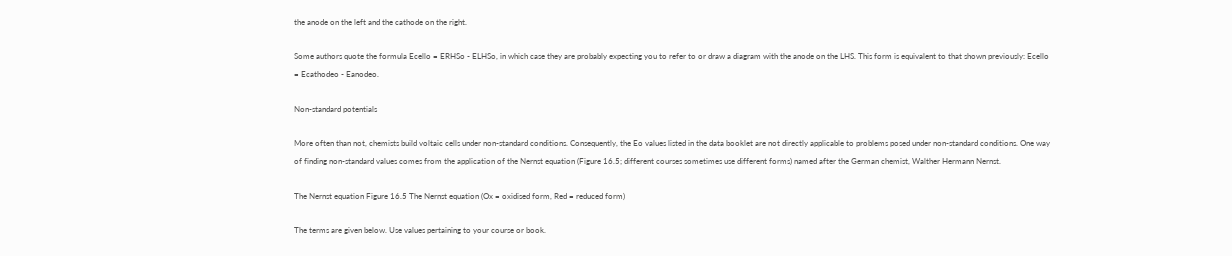the anode on the left and the cathode on the right.

Some authors quote the formula Ecello = ERHSo - ELHSo, in which case they are probably expecting you to refer to or draw a diagram with the anode on the LHS. This form is equivalent to that shown previously: Ecello = Ecathodeo - Eanodeo.

Non-standard potentials

More often than not, chemists build voltaic cells under non-standard conditions. Consequently, the Eo values listed in the data booklet are not directly applicable to problems posed under non-standard conditions. One way of finding non-standard values comes from the application of the Nernst equation (Figure 16.5; different courses sometimes use different forms) named after the German chemist, Walther Hermann Nernst.

The Nernst equation Figure 16.5 The Nernst equation (Ox = oxidised form, Red = reduced form)

The terms are given below. Use values pertaining to your course or book.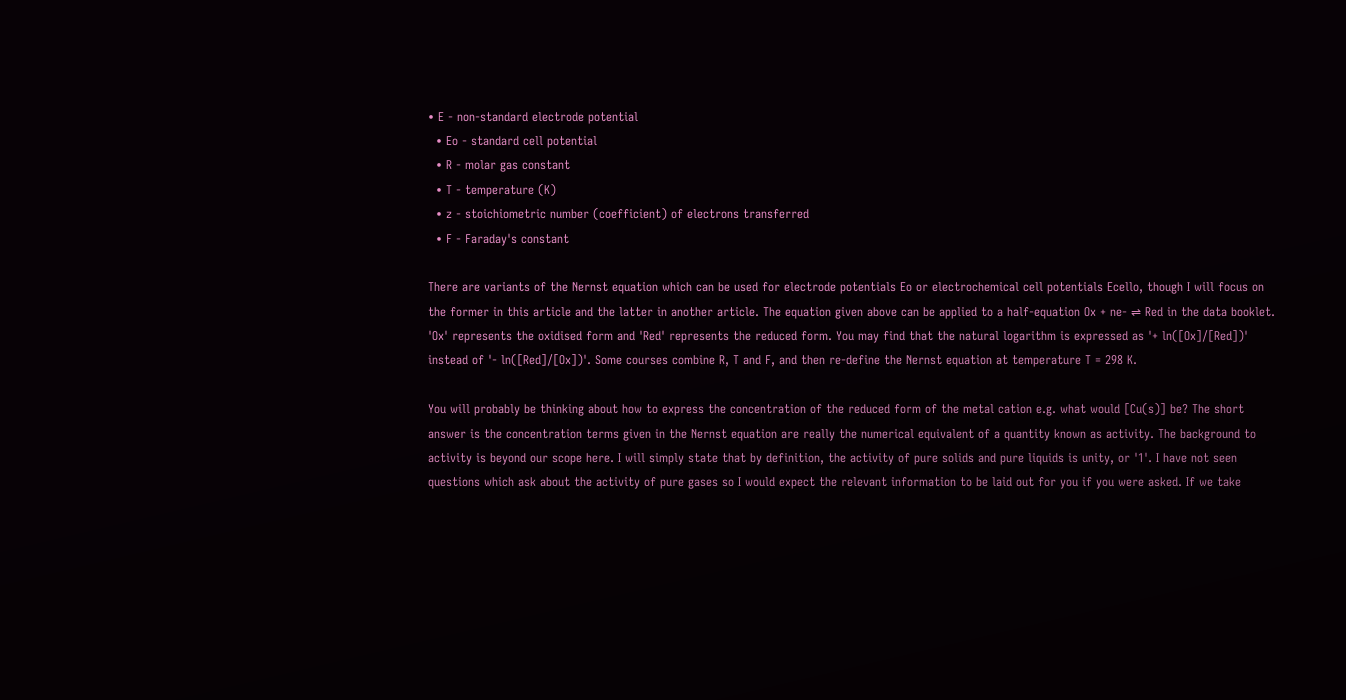• E - non-standard electrode potential
  • Eo - standard cell potential
  • R - molar gas constant
  • T - temperature (K)
  • z - stoichiometric number (coefficient) of electrons transferred
  • F - Faraday's constant

There are variants of the Nernst equation which can be used for electrode potentials Eo or electrochemical cell potentials Ecello, though I will focus on the former in this article and the latter in another article. The equation given above can be applied to a half-equation Ox + ne- ⇌ Red in the data booklet. 'Ox' represents the oxidised form and 'Red' represents the reduced form. You may find that the natural logarithm is expressed as '+ ln([Ox]/[Red])' instead of '- ln([Red]/[Ox])'. Some courses combine R, T and F, and then re-define the Nernst equation at temperature T = 298 K.

You will probably be thinking about how to express the concentration of the reduced form of the metal cation e.g. what would [Cu(s)] be? The short answer is the concentration terms given in the Nernst equation are really the numerical equivalent of a quantity known as activity. The background to activity is beyond our scope here. I will simply state that by definition, the activity of pure solids and pure liquids is unity, or '1'. I have not seen questions which ask about the activity of pure gases so I would expect the relevant information to be laid out for you if you were asked. If we take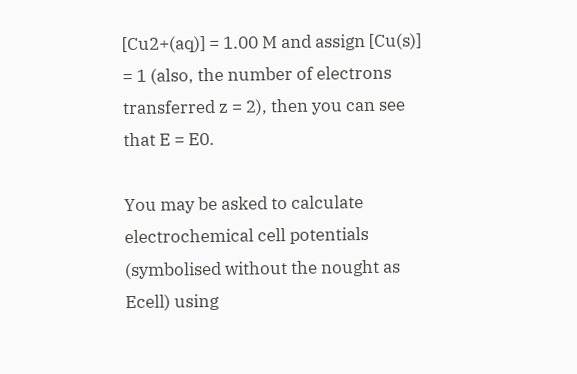[Cu2+(aq)] = 1.00 M and assign [Cu(s)] = 1 (also, the number of electrons transferred z = 2), then you can see that E = E0.

You may be asked to calculate electrochemical cell potentials (symbolised without the nought as Ecell) using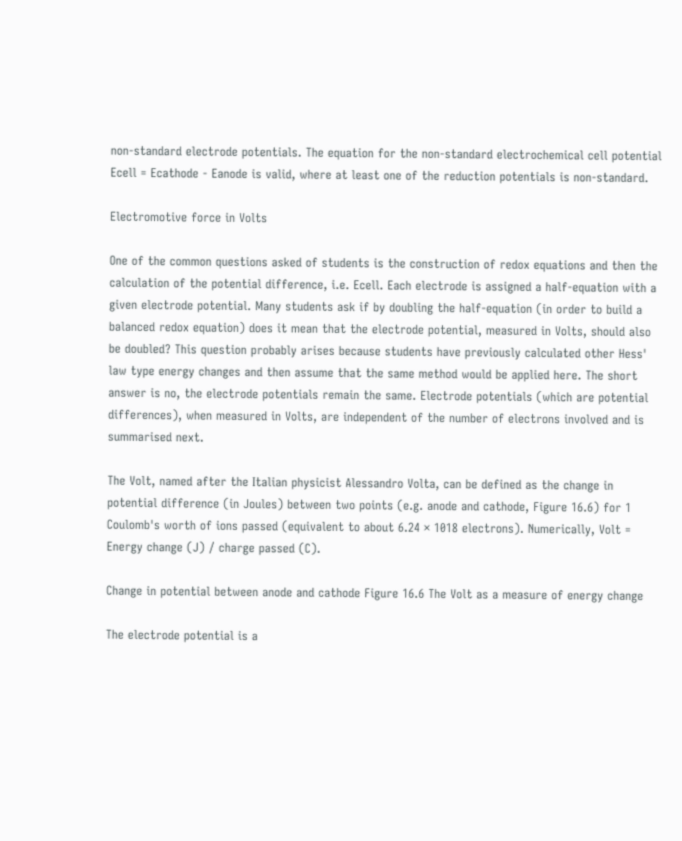non-standard electrode potentials. The equation for the non-standard electrochemical cell potential Ecell = Ecathode - Eanode is valid, where at least one of the reduction potentials is non-standard.

Electromotive force in Volts

One of the common questions asked of students is the construction of redox equations and then the calculation of the potential difference, i.e. Ecell. Each electrode is assigned a half-equation with a given electrode potential. Many students ask if by doubling the half-equation (in order to build a balanced redox equation) does it mean that the electrode potential, measured in Volts, should also be doubled? This question probably arises because students have previously calculated other Hess' law type energy changes and then assume that the same method would be applied here. The short answer is no, the electrode potentials remain the same. Electrode potentials (which are potential differences), when measured in Volts, are independent of the number of electrons involved and is summarised next.

The Volt, named after the Italian physicist Alessandro Volta, can be defined as the change in potential difference (in Joules) between two points (e.g. anode and cathode, Figure 16.6) for 1 Coulomb's worth of ions passed (equivalent to about 6.24 × 1018 electrons). Numerically, Volt = Energy change (J) / charge passed (C).

Change in potential between anode and cathode Figure 16.6 The Volt as a measure of energy change

The electrode potential is a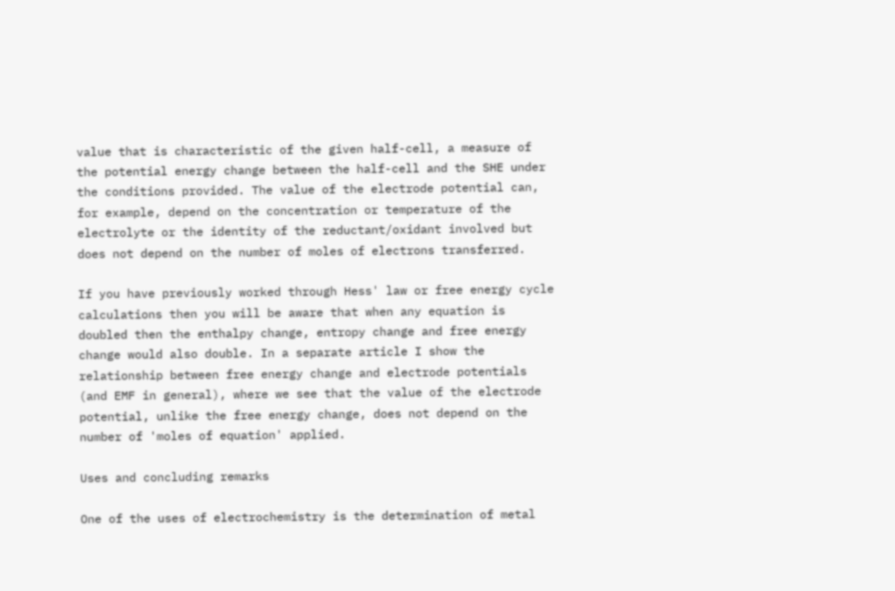value that is characteristic of the given half-cell, a measure of the potential energy change between the half-cell and the SHE under the conditions provided. The value of the electrode potential can, for example, depend on the concentration or temperature of the electrolyte or the identity of the reductant/oxidant involved but does not depend on the number of moles of electrons transferred.

If you have previously worked through Hess' law or free energy cycle calculations then you will be aware that when any equation is doubled then the enthalpy change, entropy change and free energy change would also double. In a separate article I show the relationship between free energy change and electrode potentials (and EMF in general), where we see that the value of the electrode potential, unlike the free energy change, does not depend on the number of 'moles of equation' applied.

Uses and concluding remarks

One of the uses of electrochemistry is the determination of metal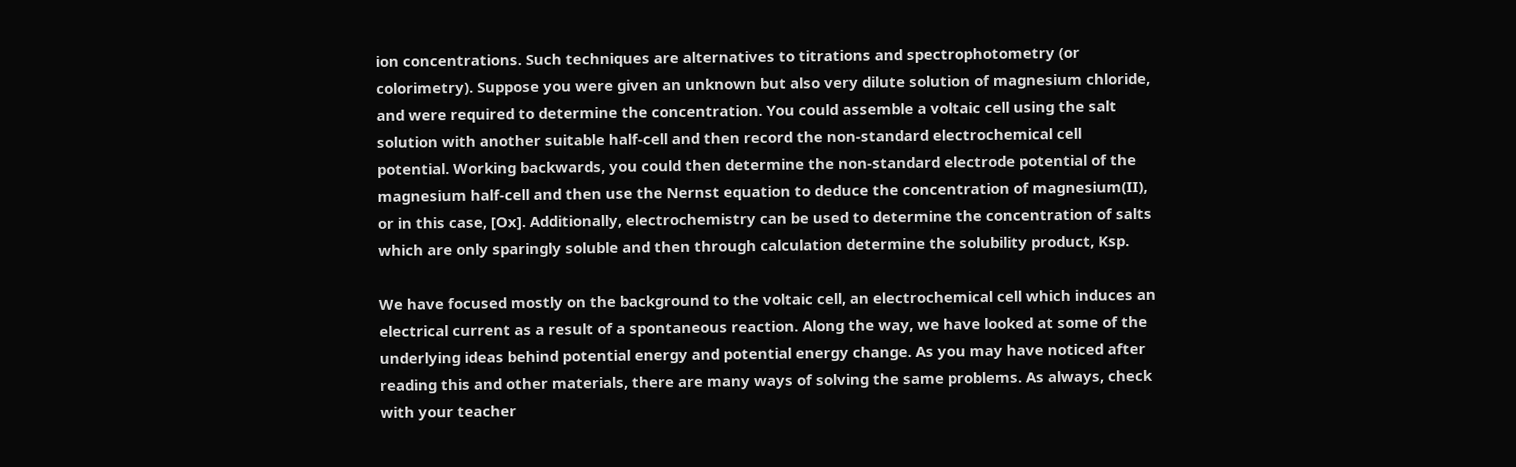ion concentrations. Such techniques are alternatives to titrations and spectrophotometry (or colorimetry). Suppose you were given an unknown but also very dilute solution of magnesium chloride, and were required to determine the concentration. You could assemble a voltaic cell using the salt solution with another suitable half-cell and then record the non-standard electrochemical cell potential. Working backwards, you could then determine the non-standard electrode potential of the magnesium half-cell and then use the Nernst equation to deduce the concentration of magnesium(II), or in this case, [Ox]. Additionally, electrochemistry can be used to determine the concentration of salts which are only sparingly soluble and then through calculation determine the solubility product, Ksp.

We have focused mostly on the background to the voltaic cell, an electrochemical cell which induces an electrical current as a result of a spontaneous reaction. Along the way, we have looked at some of the underlying ideas behind potential energy and potential energy change. As you may have noticed after reading this and other materials, there are many ways of solving the same problems. As always, check with your teacher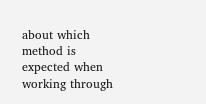about which method is expected when working through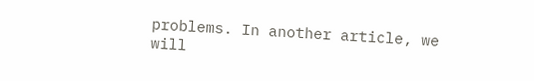problems. In another article, we will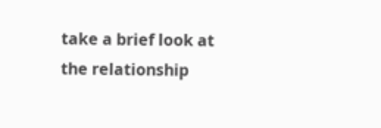take a brief look at the relationship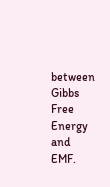between Gibbs Free Energy and EMF.